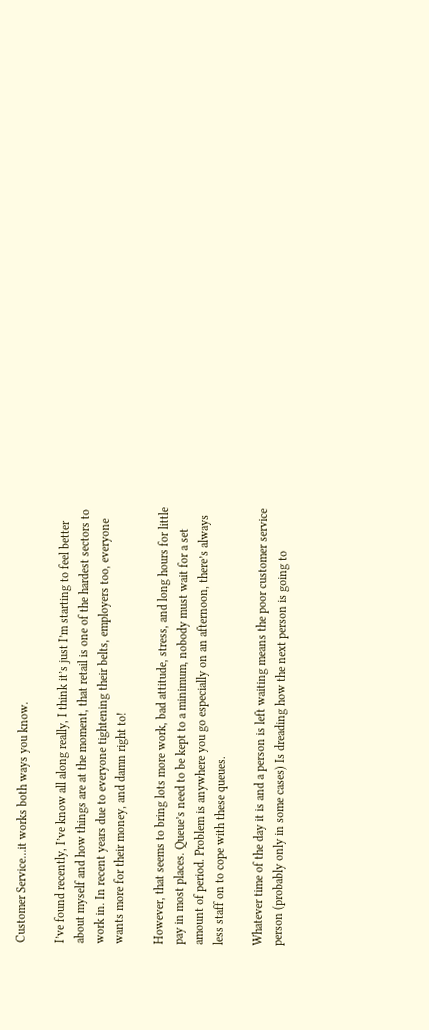Customer Service…it works both ways you know.

I’ve found recently, I’ve know all along really, I think it’s just I’m starting to feel better about myself and how things are at the moment, that retail is one of the hardest sectors to work in. In recent years due to everyone tightening their belts, employers too, everyone wants more for their money, and damn right to!

However, that seems to bring lots more work, bad attitude, stress, and long hours for little pay in most places. Queue’s need to be kept to a minimum, nobody must wait for a set amount of period. Problem is anywhere you go especially on an afternoon, there’s always less staff on to cope with these queues.

Whatever time of the day it is and a person is left waiting means the poor customer service person (probably only in some cases) Is dreading how the next person is going to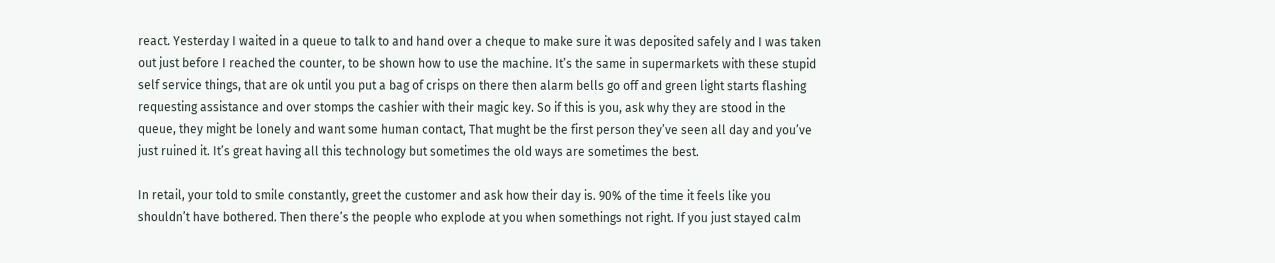react. Yesterday I waited in a queue to talk to and hand over a cheque to make sure it was deposited safely and I was taken out just before I reached the counter, to be shown how to use the machine. It’s the same in supermarkets with these stupid self service things, that are ok until you put a bag of crisps on there then alarm bells go off and green light starts flashing requesting assistance and over stomps the cashier with their magic key. So if this is you, ask why they are stood in the queue, they might be lonely and want some human contact, That mught be the first person they’ve seen all day and you’ve just ruined it. It’s great having all this technology but sometimes the old ways are sometimes the best.

In retail, your told to smile constantly, greet the customer and ask how their day is. 90% of the time it feels like you shouldn’t have bothered. Then there’s the people who explode at you when somethings not right. If you just stayed calm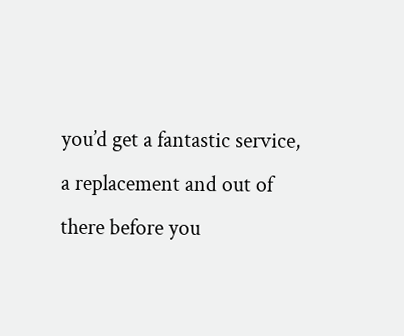you’d get a fantastic service, a replacement and out of there before you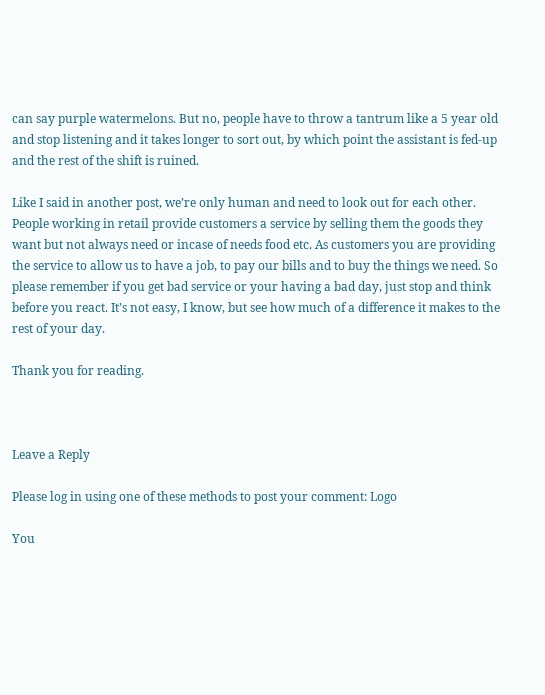can say purple watermelons. But no, people have to throw a tantrum like a 5 year old and stop listening and it takes longer to sort out, by which point the assistant is fed-up and the rest of the shift is ruined.

Like I said in another post, we’re only human and need to look out for each other. People working in retail provide customers a service by selling them the goods they want but not always need or incase of needs food etc. As customers you are providing the service to allow us to have a job, to pay our bills and to buy the things we need. So please remember if you get bad service or your having a bad day, just stop and think before you react. It’s not easy, I know, but see how much of a difference it makes to the rest of your day.

Thank you for reading.



Leave a Reply

Please log in using one of these methods to post your comment: Logo

You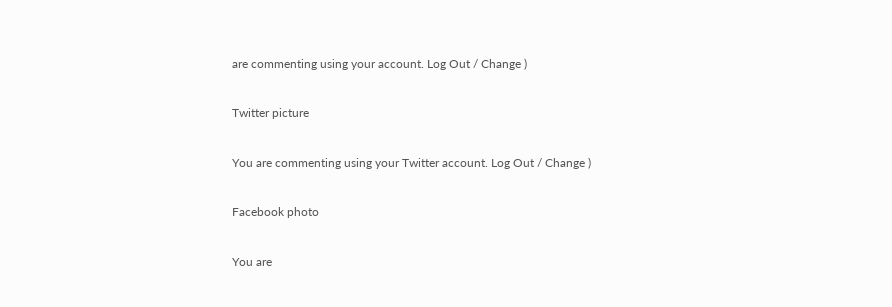are commenting using your account. Log Out / Change )

Twitter picture

You are commenting using your Twitter account. Log Out / Change )

Facebook photo

You are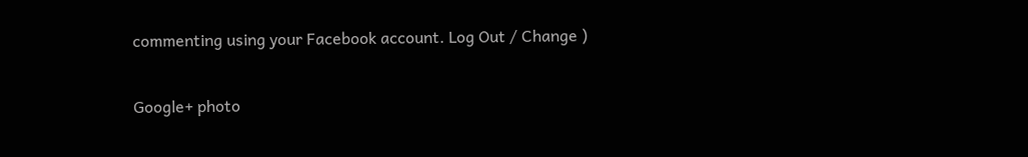commenting using your Facebook account. Log Out / Change )

Google+ photo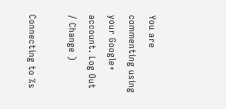You are commenting using your Google+ account. Log Out / Change )

Connecting to %s